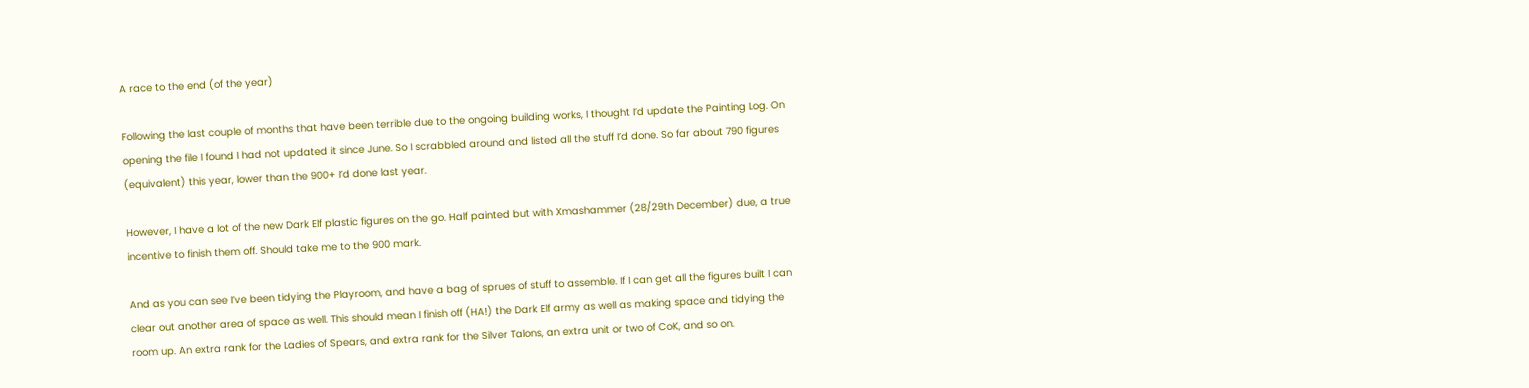A race to the end (of the year)

Following the last couple of months that have been terrible due to the ongoing building works, I thought I’d update the Painting Log. On opening the file I found I had not updated it since June. So I scrabbled around and listed all the stuff I’d done. So far about 790 figures (equivalent) this year, lower than the 900+ I’d done last year.

However, I have a lot of the new Dark Elf plastic figures on the go. Half painted but with Xmashammer (28/29th December) due, a true incentive to finish them off. Should take me to the 900 mark.

And as you can see I’ve been tidying the Playroom, and have a bag of sprues of stuff to assemble. If I can get all the figures built I can clear out another area of space as well. This should mean I finish off (HA!) the Dark Elf army as well as making space and tidying the room up. An extra rank for the Ladies of Spears, and extra rank for the Silver Talons, an extra unit or two of CoK, and so on.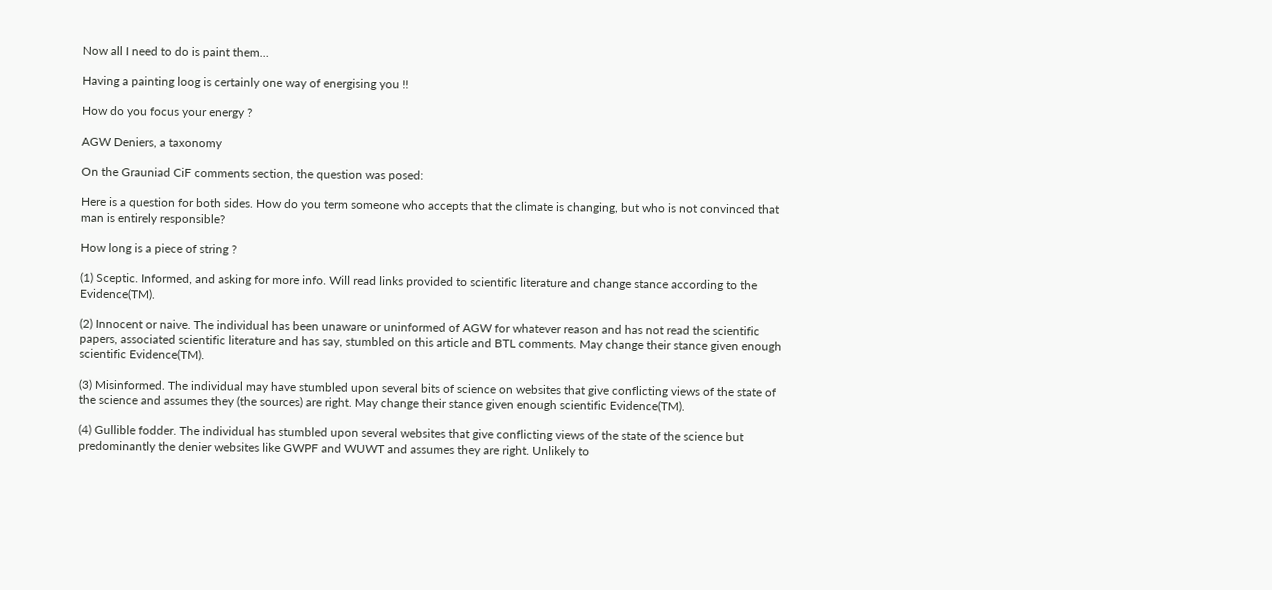Now all I need to do is paint them…

Having a painting loog is certainly one way of energising you !!

How do you focus your energy ?

AGW Deniers, a taxonomy

On the Grauniad CiF comments section, the question was posed:

Here is a question for both sides. How do you term someone who accepts that the climate is changing, but who is not convinced that man is entirely responsible?

How long is a piece of string ?

(1) Sceptic. Informed, and asking for more info. Will read links provided to scientific literature and change stance according to the Evidence(TM).

(2) Innocent or naive. The individual has been unaware or uninformed of AGW for whatever reason and has not read the scientific papers, associated scientific literature and has say, stumbled on this article and BTL comments. May change their stance given enough scientific Evidence(TM).

(3) Misinformed. The individual may have stumbled upon several bits of science on websites that give conflicting views of the state of the science and assumes they (the sources) are right. May change their stance given enough scientific Evidence(TM).

(4) Gullible fodder. The individual has stumbled upon several websites that give conflicting views of the state of the science but predominantly the denier websites like GWPF and WUWT and assumes they are right. Unlikely to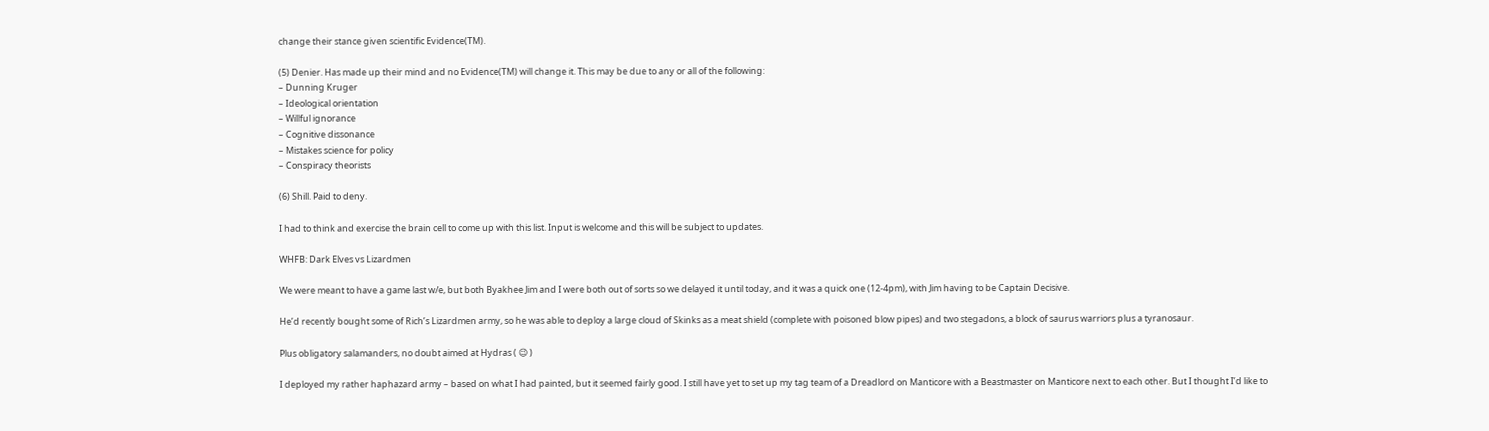change their stance given scientific Evidence(TM).

(5) Denier. Has made up their mind and no Evidence(TM) will change it. This may be due to any or all of the following:
– Dunning Kruger
– Ideological orientation
– Willful ignorance
– Cognitive dissonance
– Mistakes science for policy
– Conspiracy theorists

(6) Shill. Paid to deny.

I had to think and exercise the brain cell to come up with this list. Input is welcome and this will be subject to updates.

WHFB: Dark Elves vs Lizardmen

We were meant to have a game last w/e, but both Byakhee Jim and I were both out of sorts so we delayed it until today, and it was a quick one (12-4pm), with Jim having to be Captain Decisive.

He’d recently bought some of Rich’s Lizardmen army, so he was able to deploy a large cloud of Skinks as a meat shield (complete with poisoned blow pipes) and two stegadons, a block of saurus warriors plus a tyranosaur.

Plus obligatory salamanders, no doubt aimed at Hydras ( 😉 )

I deployed my rather haphazard army – based on what I had painted, but it seemed fairly good. I still have yet to set up my tag team of a Dreadlord on Manticore with a Beastmaster on Manticore next to each other. But I thought I’d like to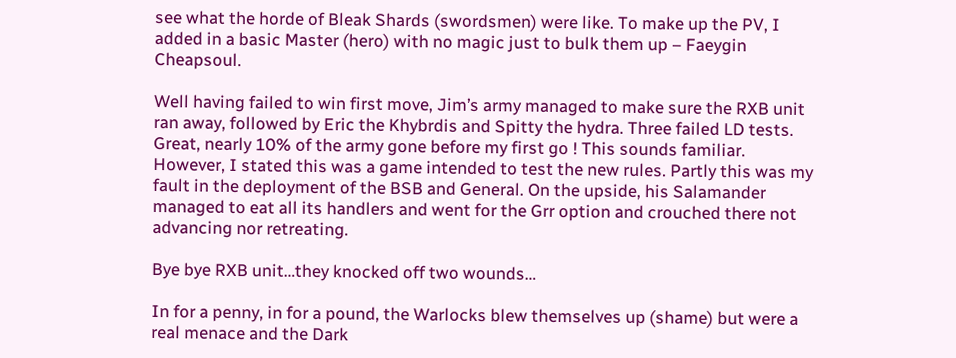see what the horde of Bleak Shards (swordsmen) were like. To make up the PV, I added in a basic Master (hero) with no magic just to bulk them up – Faeygin Cheapsoul.

Well having failed to win first move, Jim’s army managed to make sure the RXB unit ran away, followed by Eric the Khybrdis and Spitty the hydra. Three failed LD tests. Great, nearly 10% of the army gone before my first go ! This sounds familiar. However, I stated this was a game intended to test the new rules. Partly this was my fault in the deployment of the BSB and General. On the upside, his Salamander managed to eat all its handlers and went for the Grr option and crouched there not advancing nor retreating.

Bye bye RXB unit…they knocked off two wounds…

In for a penny, in for a pound, the Warlocks blew themselves up (shame) but were a real menace and the Dark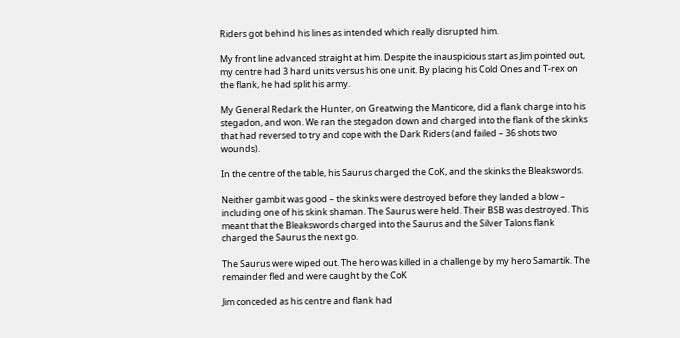Riders got behind his lines as intended which really disrupted him.

My front line advanced straight at him. Despite the inauspicious start as Jim pointed out, my centre had 3 hard units versus his one unit. By placing his Cold Ones and T-rex on the flank, he had split his army.

My General Redark the Hunter, on Greatwing the Manticore, did a flank charge into his stegadon, and won. We ran the stegadon down and charged into the flank of the skinks that had reversed to try and cope with the Dark Riders (and failed – 36 shots two wounds).

In the centre of the table, his Saurus charged the CoK, and the skinks the Bleakswords.

Neither gambit was good – the skinks were destroyed before they landed a blow – including one of his skink shaman. The Saurus were held. Their BSB was destroyed. This meant that the Bleakswords charged into the Saurus and the Silver Talons flank charged the Saurus the next go.

The Saurus were wiped out. The hero was killed in a challenge by my hero Samartik. The remainder fled and were caught by the CoK

Jim conceded as his centre and flank had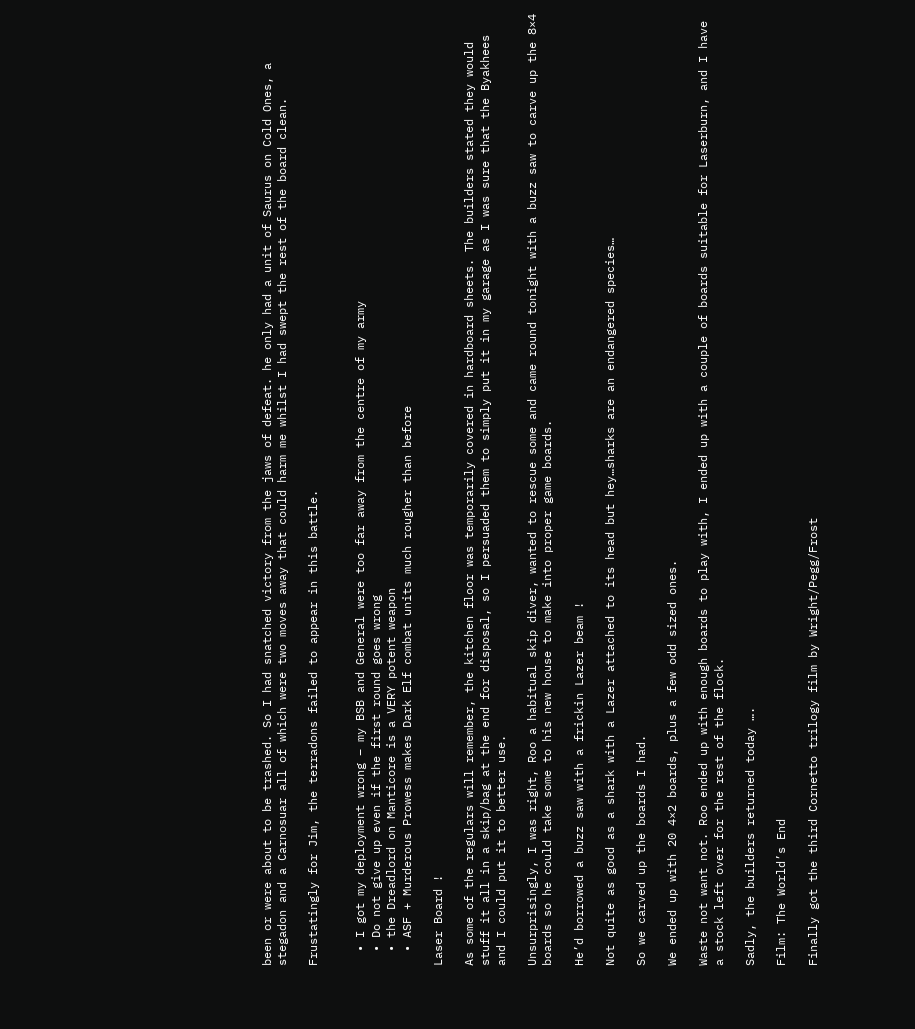been or were about to be trashed. So I had snatched victory from the jaws of defeat. he only had a unit of Saurus on Cold Ones, a stegadon and a Carnosuar all of which were two moves away that could harm me whilst I had swept the rest of the board clean.

Frustatingly for Jim, the terradons failed to appear in this battle.


  • I got my deployment wrong – my BSB and General were too far away from the centre of my army
  • Do not give up even if the first round goes wrong
  • the Dreadlord on Manticore is a VERY potent weapon
  • ASF + Murderous Prowess makes Dark Elf combat units much rougher than before

Laser Board !

As some of the regulars will remember, the kitchen floor was temporarily covered in hardboard sheets. The builders stated they would stuff it all in a skip/bag at the end for disposal, so I persuaded them to simply put it in my garage as I was sure that the Byakhees and I could put it to better use.

Unsurprisingly, I was right, Roo a habitual skip diver, wanted to rescue some and came round tonight with a buzz saw to carve up the 8×4 boards so he could take some to his new house to make into proper game boards.

He’d borrowed a buzz saw with a frickin Lazer beam !

Not quite as good as a shark with a Lazer attached to its head but hey…sharks are an endangered species…

So we carved up the boards I had.

We ended up with 20 4×2 boards, plus a few odd sized ones.

Waste not want not. Roo ended up with enough boards to play with, I ended up with a couple of boards suitable for Laserburn, and I have a stock left over for the rest of the flock.

Sadly, the builders returned today ….

Film: The World’s End

Finally got the third Cornetto trilogy film by Wright/Pegg/Frost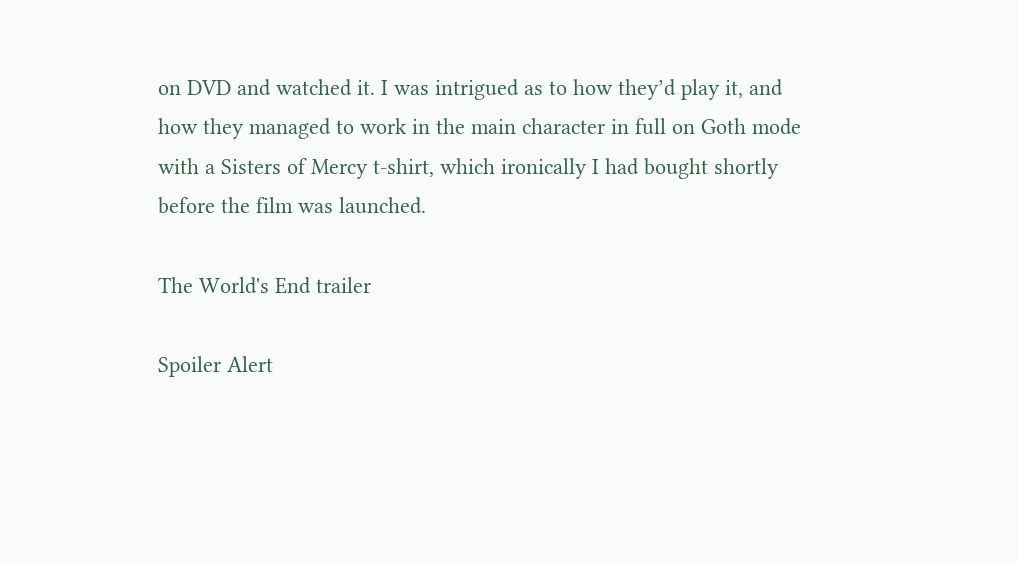on DVD and watched it. I was intrigued as to how they’d play it, and how they managed to work in the main character in full on Goth mode with a Sisters of Mercy t-shirt, which ironically I had bought shortly before the film was launched.

The World's End trailer

Spoiler Alert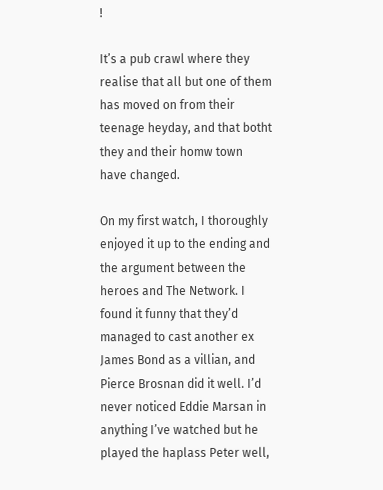!

It’s a pub crawl where they realise that all but one of them has moved on from their teenage heyday, and that botht they and their homw town have changed.

On my first watch, I thoroughly enjoyed it up to the ending and the argument between the heroes and The Network. I found it funny that they’d managed to cast another ex James Bond as a villian, and Pierce Brosnan did it well. I’d never noticed Eddie Marsan in anything I’ve watched but he played the haplass Peter well,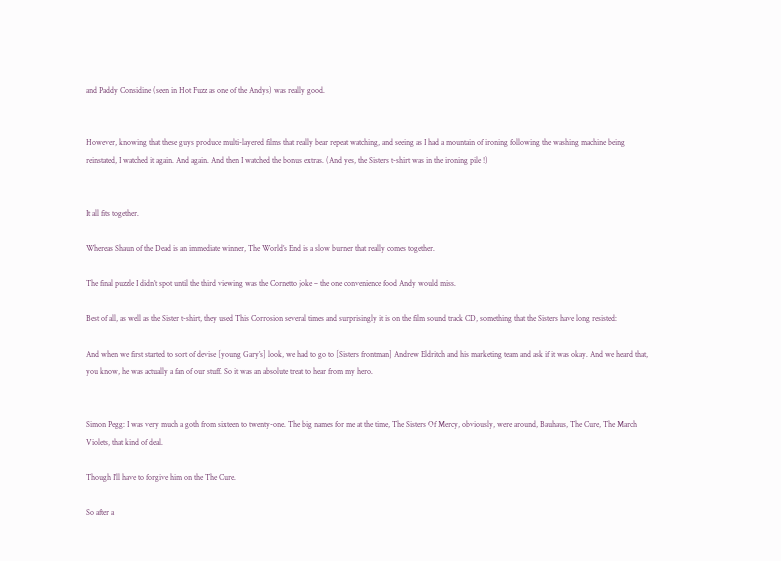and Paddy Considine (seen in Hot Fuzz as one of the Andys) was really good.


However, knowing that these guys produce multi-layered films that really bear repeat watching, and seeing as I had a mountain of ironing following the washing machine being reinstated, I watched it again. And again. And then I watched the bonus extras. (And yes, the Sisters t-shirt was in the ironing pile !)


It all fits together.

Whereas Shaun of the Dead is an immediate winner, The World’s End is a slow burner that really comes together.

The final puzzle I didn’t spot until the third viewing was the Cornetto joke – the one convenience food Andy would miss.

Best of all, as well as the Sister t-shirt, they used This Corrosion several times and surprisingly it is on the film sound track CD, something that the Sisters have long resisted:

And when we first started to sort of devise [young Gary’s] look, we had to go to [Sisters frontman] Andrew Eldritch and his marketing team and ask if it was okay. And we heard that, you know, he was actually a fan of our stuff. So it was an absolute treat to hear from my hero.


Simon Pegg: I was very much a goth from sixteen to twenty-one. The big names for me at the time, The Sisters Of Mercy, obviously, were around, Bauhaus, The Cure, The March Violets, that kind of deal.

Though I’ll have to forgive him on the The Cure.

So after a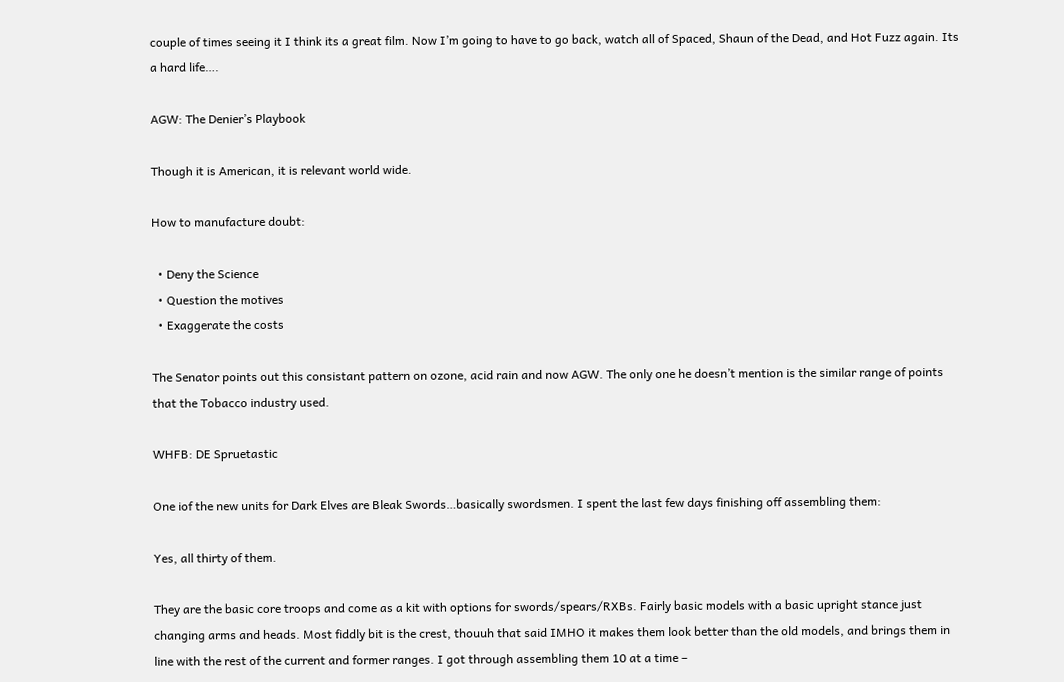couple of times seeing it I think its a great film. Now I’m going to have to go back, watch all of Spaced, Shaun of the Dead, and Hot Fuzz again. Its a hard life….

AGW: The Denier’s Playbook

Though it is American, it is relevant world wide.

How to manufacture doubt:

  • Deny the Science
  • Question the motives
  • Exaggerate the costs

The Senator points out this consistant pattern on ozone, acid rain and now AGW. The only one he doesn’t mention is the similar range of points that the Tobacco industry used.

WHFB: DE Spruetastic

One iof the new units for Dark Elves are Bleak Swords…basically swordsmen. I spent the last few days finishing off assembling them:

Yes, all thirty of them.

They are the basic core troops and come as a kit with options for swords/spears/RXBs. Fairly basic models with a basic upright stance just changing arms and heads. Most fiddly bit is the crest, thouuh that said IMHO it makes them look better than the old models, and brings them in line with the rest of the current and former ranges. I got through assembling them 10 at a time –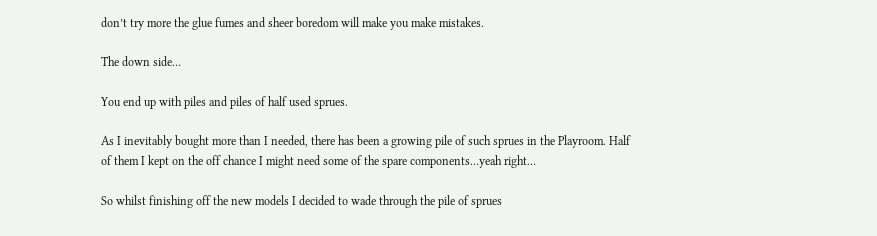don’t try more the glue fumes and sheer boredom will make you make mistakes.

The down side…

You end up with piles and piles of half used sprues.

As I inevitably bought more than I needed, there has been a growing pile of such sprues in the Playroom. Half of them I kept on the off chance I might need some of the spare components…yeah right…

So whilst finishing off the new models I decided to wade through the pile of sprues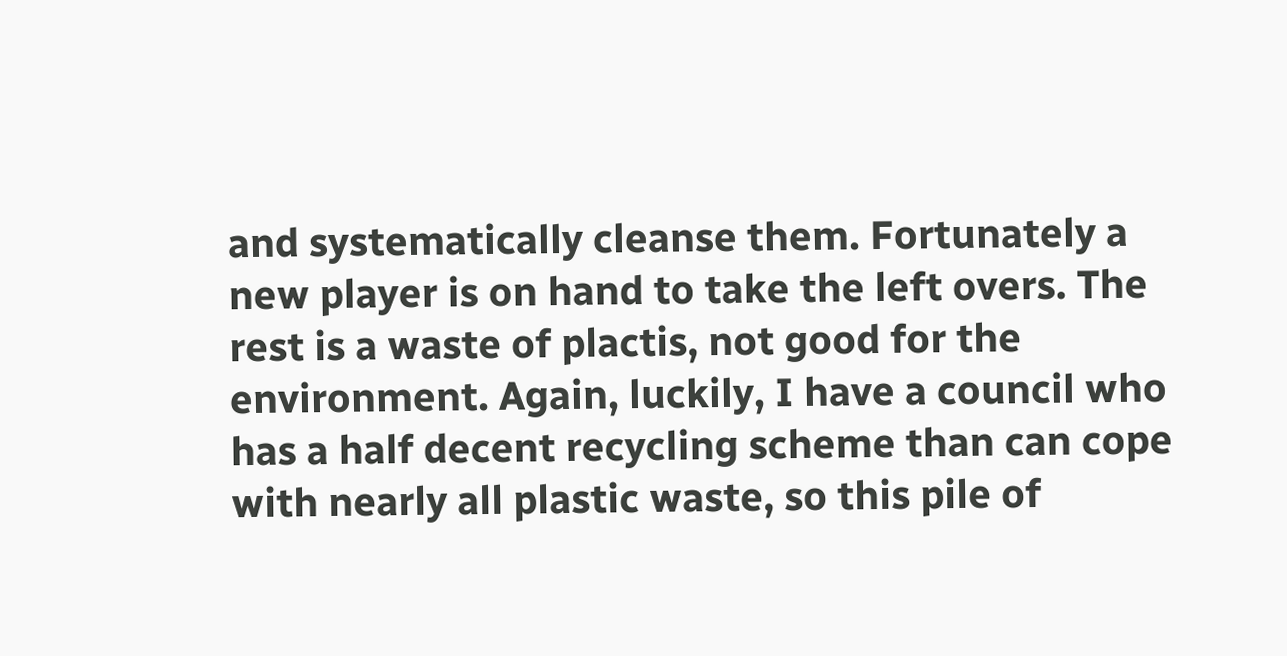and systematically cleanse them. Fortunately a new player is on hand to take the left overs. The rest is a waste of plactis, not good for the environment. Again, luckily, I have a council who has a half decent recycling scheme than can cope with nearly all plastic waste, so this pile of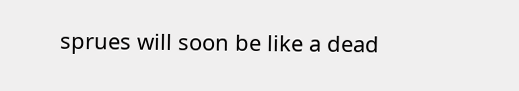sprues will soon be like a dead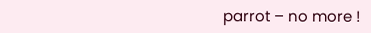parrot – no more !